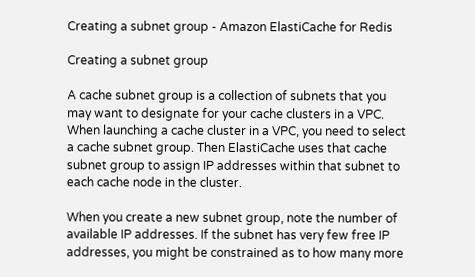Creating a subnet group - Amazon ElastiCache for Redis

Creating a subnet group

A cache subnet group is a collection of subnets that you may want to designate for your cache clusters in a VPC. When launching a cache cluster in a VPC, you need to select a cache subnet group. Then ElastiCache uses that cache subnet group to assign IP addresses within that subnet to each cache node in the cluster.

When you create a new subnet group, note the number of available IP addresses. If the subnet has very few free IP addresses, you might be constrained as to how many more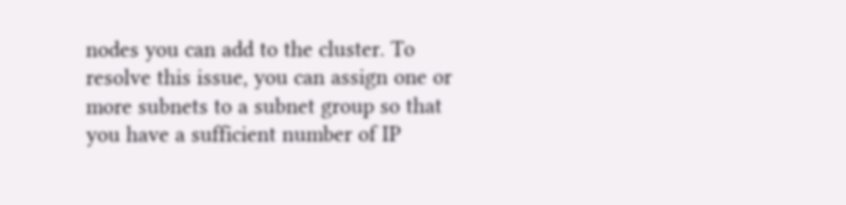nodes you can add to the cluster. To resolve this issue, you can assign one or more subnets to a subnet group so that you have a sufficient number of IP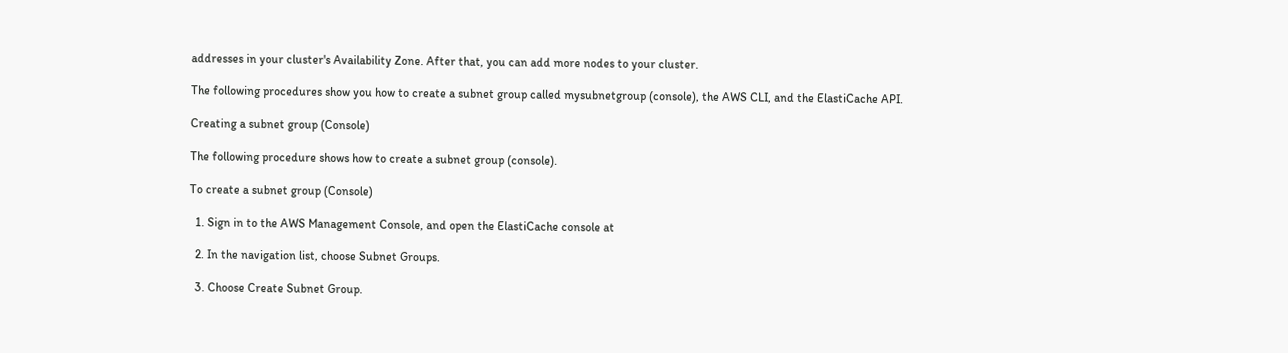addresses in your cluster's Availability Zone. After that, you can add more nodes to your cluster.

The following procedures show you how to create a subnet group called mysubnetgroup (console), the AWS CLI, and the ElastiCache API.

Creating a subnet group (Console)

The following procedure shows how to create a subnet group (console).

To create a subnet group (Console)

  1. Sign in to the AWS Management Console, and open the ElastiCache console at

  2. In the navigation list, choose Subnet Groups.

  3. Choose Create Subnet Group.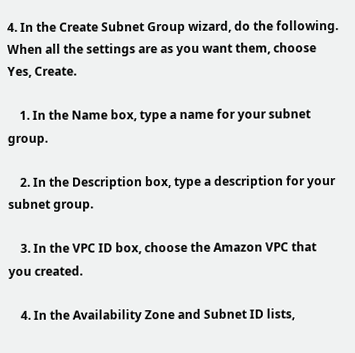4. In the Create Subnet Group wizard, do the following. When all the settings are as you want them, choose Yes, Create.

    1. In the Name box, type a name for your subnet group.

    2. In the Description box, type a description for your subnet group.

    3. In the VPC ID box, choose the Amazon VPC that you created.

    4. In the Availability Zone and Subnet ID lists,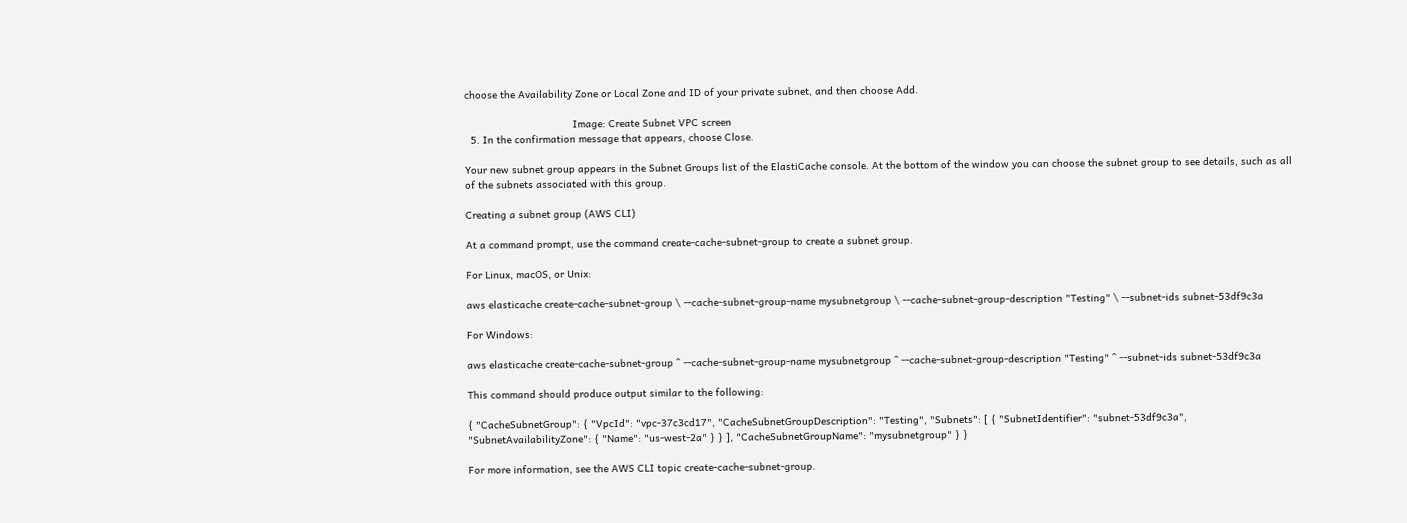choose the Availability Zone or Local Zone and ID of your private subnet, and then choose Add.

                                    Image: Create Subnet VPC screen
  5. In the confirmation message that appears, choose Close.

Your new subnet group appears in the Subnet Groups list of the ElastiCache console. At the bottom of the window you can choose the subnet group to see details, such as all of the subnets associated with this group.

Creating a subnet group (AWS CLI)

At a command prompt, use the command create-cache-subnet-group to create a subnet group.

For Linux, macOS, or Unix:

aws elasticache create-cache-subnet-group \ --cache-subnet-group-name mysubnetgroup \ --cache-subnet-group-description "Testing" \ --subnet-ids subnet-53df9c3a

For Windows:

aws elasticache create-cache-subnet-group ^ --cache-subnet-group-name mysubnetgroup ^ --cache-subnet-group-description "Testing" ^ --subnet-ids subnet-53df9c3a

This command should produce output similar to the following:

{ "CacheSubnetGroup": { "VpcId": "vpc-37c3cd17", "CacheSubnetGroupDescription": "Testing", "Subnets": [ { "SubnetIdentifier": "subnet-53df9c3a", "SubnetAvailabilityZone": { "Name": "us-west-2a" } } ], "CacheSubnetGroupName": "mysubnetgroup" } }

For more information, see the AWS CLI topic create-cache-subnet-group.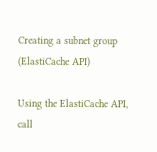Creating a subnet group (ElastiCache API)

Using the ElastiCache API, call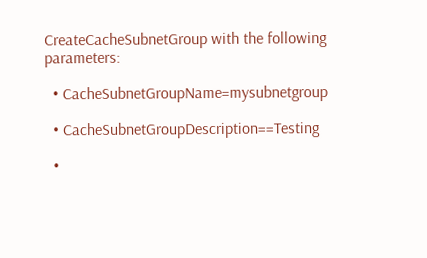CreateCacheSubnetGroup with the following parameters:

  • CacheSubnetGroupName=mysubnetgroup

  • CacheSubnetGroupDescription==Testing

  •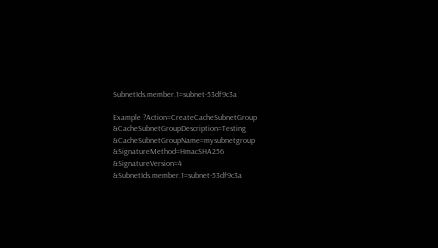SubnetIds.member.1=subnet-53df9c3a

Example ?Action=CreateCacheSubnetGroup &CacheSubnetGroupDescription=Testing &CacheSubnetGroupName=mysubnetgroup &SignatureMethod=HmacSHA256 &SignatureVersion=4 &SubnetIds.member.1=subnet-53df9c3a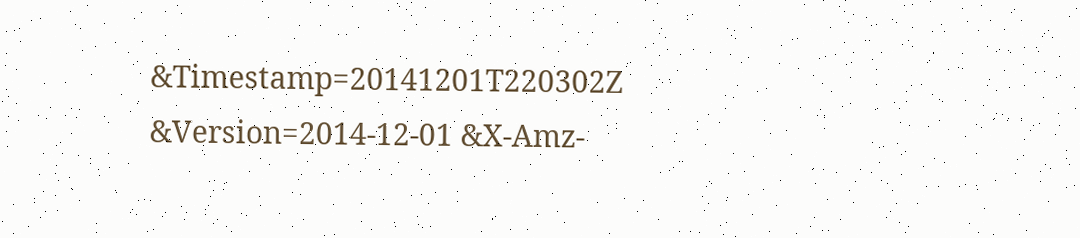&Timestamp=20141201T220302Z &Version=2014-12-01 &X-Amz-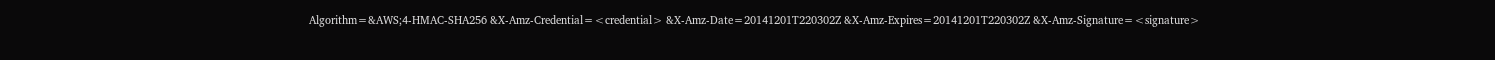Algorithm=&AWS;4-HMAC-SHA256 &X-Amz-Credential=<credential> &X-Amz-Date=20141201T220302Z &X-Amz-Expires=20141201T220302Z &X-Amz-Signature=<signature>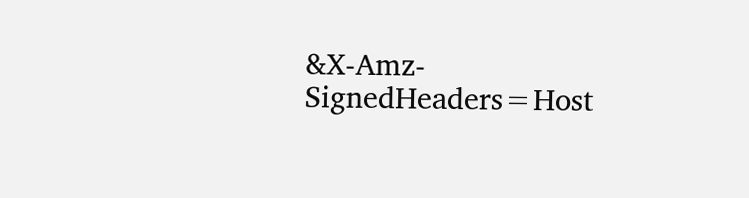&X-Amz-SignedHeaders=Host